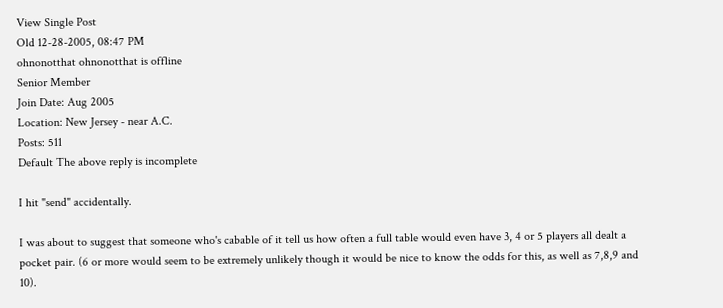View Single Post
Old 12-28-2005, 08:47 PM
ohnonotthat ohnonotthat is offline
Senior Member
Join Date: Aug 2005
Location: New Jersey - near A.C.
Posts: 511
Default The above reply is incomplete

I hit "send" accidentally.

I was about to suggest that someone who's cabable of it tell us how often a full table would even have 3, 4 or 5 players all dealt a pocket pair. (6 or more would seem to be extremely unlikely though it would be nice to know the odds for this, as well as 7,8,9 and 10).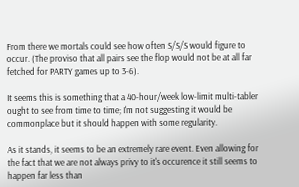From there we mortals could see how often S/S/S would figure to occur. (The proviso that all pairs see the flop would not be at all far fetched for PARTY games up to 3-6).

It seems this is something that a 40-hour/week low-limit multi-tabler ought to see from time to time; I'm not suggesting it would be commonplace but it should happen with some regularity.

As it stands, it seems to be an extremely rare event. Even allowing for the fact that we are not always privy to it's occurence it still seems to happen far less than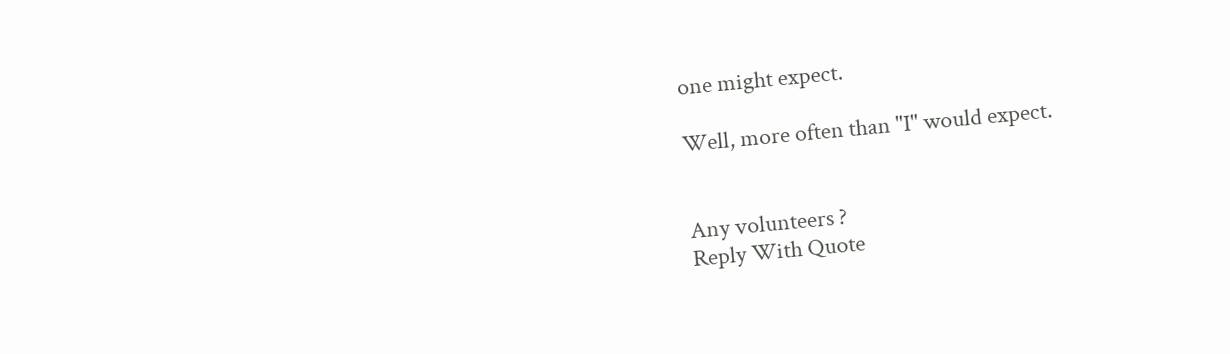one might expect.

Well, more often than "I" would expect.


Any volunteers ?
Reply With Quote